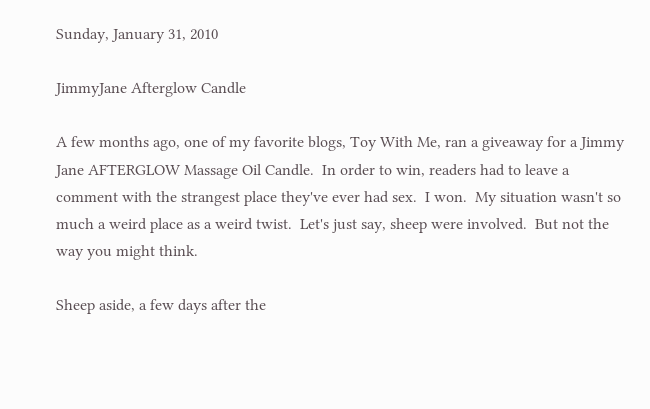Sunday, January 31, 2010

JimmyJane Afterglow Candle

A few months ago, one of my favorite blogs, Toy With Me, ran a giveaway for a Jimmy Jane AFTERGLOW Massage Oil Candle.  In order to win, readers had to leave a comment with the strangest place they've ever had sex.  I won.  My situation wasn't so much a weird place as a weird twist.  Let's just say, sheep were involved.  But not the way you might think.

Sheep aside, a few days after the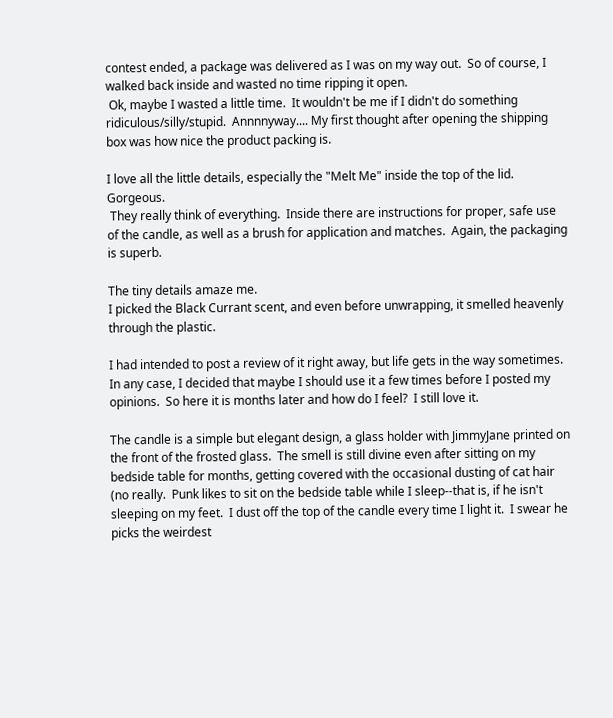contest ended, a package was delivered as I was on my way out.  So of course, I walked back inside and wasted no time ripping it open.
 Ok, maybe I wasted a little time.  It wouldn't be me if I didn't do something ridiculous/silly/stupid.  Annnnyway.... My first thought after opening the shipping box was how nice the product packing is.

I love all the little details, especially the "Melt Me" inside the top of the lid.  Gorgeous.
 They really think of everything.  Inside there are instructions for proper, safe use of the candle, as well as a brush for application and matches.  Again, the packaging is superb.

The tiny details amaze me.
I picked the Black Currant scent, and even before unwrapping, it smelled heavenly through the plastic.

I had intended to post a review of it right away, but life gets in the way sometimes.  In any case, I decided that maybe I should use it a few times before I posted my opinions.  So here it is months later and how do I feel?  I still love it.

The candle is a simple but elegant design, a glass holder with JimmyJane printed on the front of the frosted glass.  The smell is still divine even after sitting on my bedside table for months, getting covered with the occasional dusting of cat hair (no really.  Punk likes to sit on the bedside table while I sleep--that is, if he isn't sleeping on my feet.  I dust off the top of the candle every time I light it.  I swear he picks the weirdest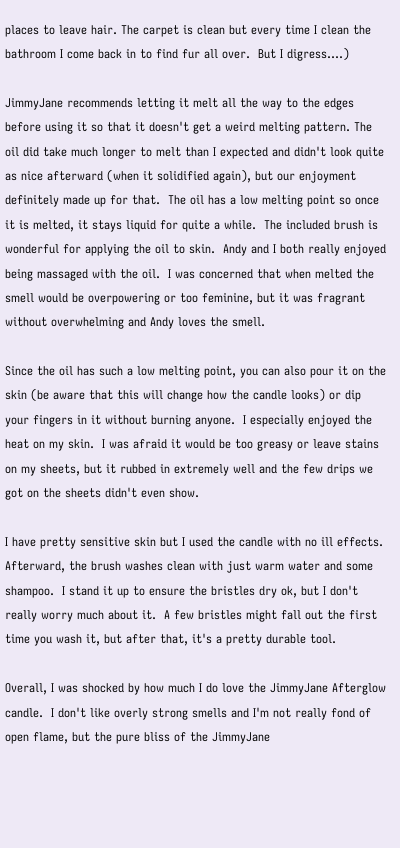places to leave hair. The carpet is clean but every time I clean the bathroom I come back in to find fur all over.  But I digress....)

JimmyJane recommends letting it melt all the way to the edges before using it so that it doesn't get a weird melting pattern. The oil did take much longer to melt than I expected and didn't look quite as nice afterward (when it solidified again), but our enjoyment definitely made up for that.  The oil has a low melting point so once it is melted, it stays liquid for quite a while.  The included brush is wonderful for applying the oil to skin.  Andy and I both really enjoyed being massaged with the oil.  I was concerned that when melted the smell would be overpowering or too feminine, but it was fragrant without overwhelming and Andy loves the smell.

Since the oil has such a low melting point, you can also pour it on the skin (be aware that this will change how the candle looks) or dip your fingers in it without burning anyone.  I especially enjoyed the heat on my skin.  I was afraid it would be too greasy or leave stains on my sheets, but it rubbed in extremely well and the few drips we got on the sheets didn't even show.

I have pretty sensitive skin but I used the candle with no ill effects.  Afterward, the brush washes clean with just warm water and some shampoo.  I stand it up to ensure the bristles dry ok, but I don't really worry much about it.  A few bristles might fall out the first time you wash it, but after that, it's a pretty durable tool.

Overall, I was shocked by how much I do love the JimmyJane Afterglow candle.  I don't like overly strong smells and I'm not really fond of open flame, but the pure bliss of the JimmyJane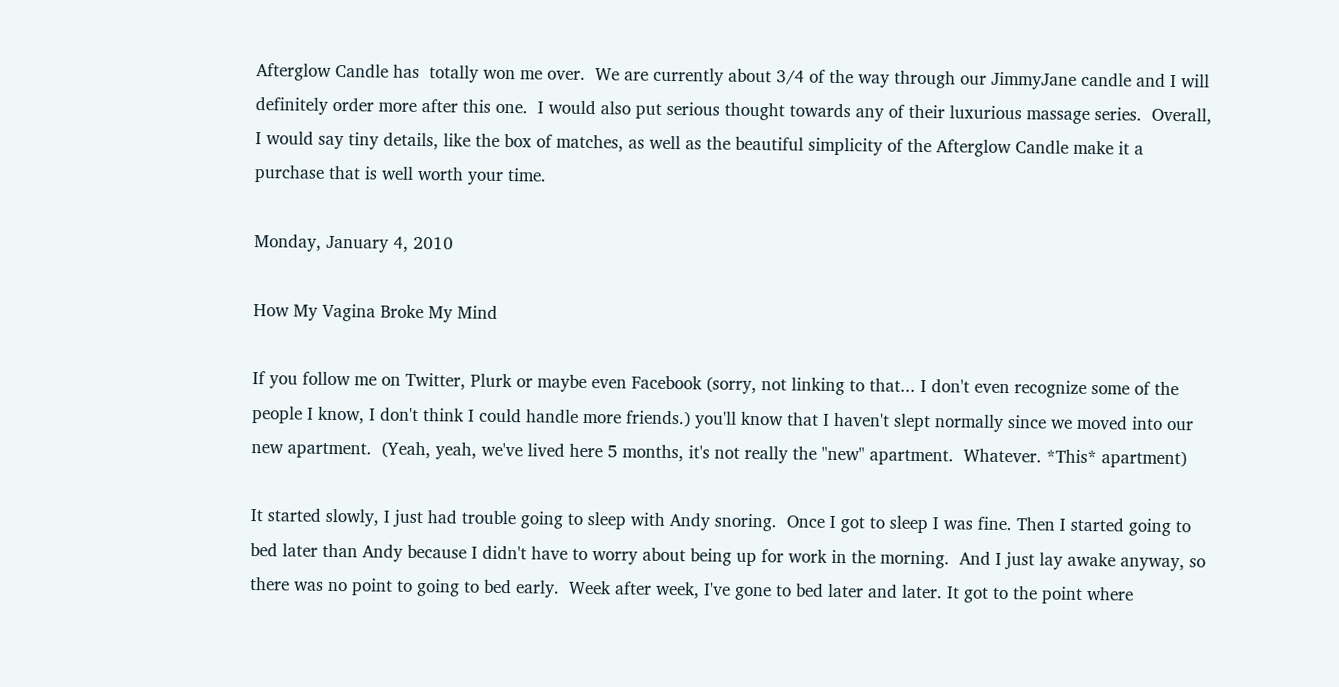Afterglow Candle has  totally won me over.  We are currently about 3/4 of the way through our JimmyJane candle and I will definitely order more after this one.  I would also put serious thought towards any of their luxurious massage series.  Overall, I would say tiny details, like the box of matches, as well as the beautiful simplicity of the Afterglow Candle make it a purchase that is well worth your time.

Monday, January 4, 2010

How My Vagina Broke My Mind

If you follow me on Twitter, Plurk or maybe even Facebook (sorry, not linking to that... I don't even recognize some of the people I know, I don't think I could handle more friends.) you'll know that I haven't slept normally since we moved into our new apartment.  (Yeah, yeah, we've lived here 5 months, it's not really the "new" apartment.  Whatever. *This* apartment)

It started slowly, I just had trouble going to sleep with Andy snoring.  Once I got to sleep I was fine. Then I started going to bed later than Andy because I didn't have to worry about being up for work in the morning.  And I just lay awake anyway, so there was no point to going to bed early.  Week after week, I've gone to bed later and later. It got to the point where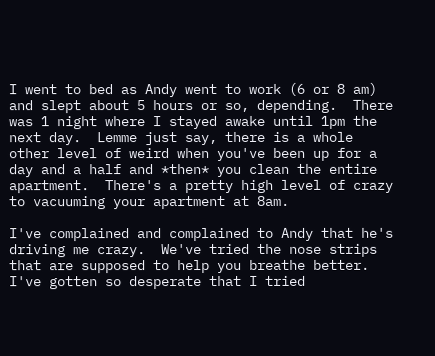I went to bed as Andy went to work (6 or 8 am) and slept about 5 hours or so, depending.  There was 1 night where I stayed awake until 1pm the next day.  Lemme just say, there is a whole other level of weird when you've been up for a day and a half and *then* you clean the entire apartment.  There's a pretty high level of crazy to vacuuming your apartment at 8am.

I've complained and complained to Andy that he's driving me crazy.  We've tried the nose strips that are supposed to help you breathe better.  I've gotten so desperate that I tried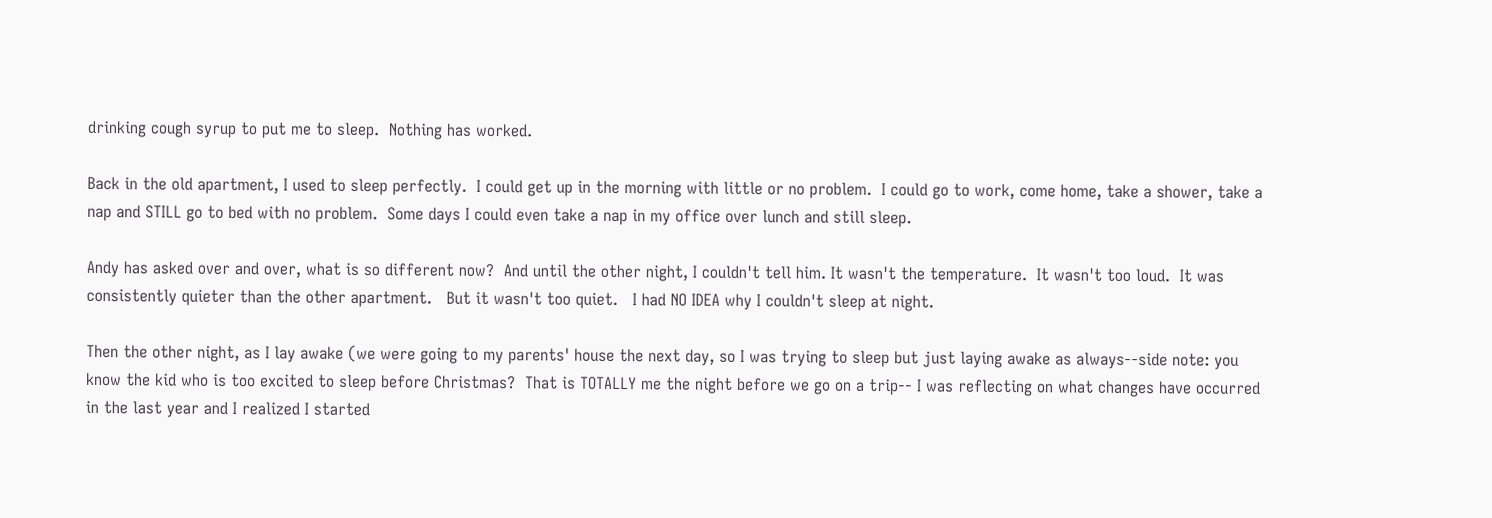drinking cough syrup to put me to sleep.  Nothing has worked.

Back in the old apartment, I used to sleep perfectly.  I could get up in the morning with little or no problem.  I could go to work, come home, take a shower, take a nap and STILL go to bed with no problem.  Some days I could even take a nap in my office over lunch and still sleep.

Andy has asked over and over, what is so different now?  And until the other night, I couldn't tell him. It wasn't the temperature.  It wasn't too loud.  It was consistently quieter than the other apartment.   But it wasn't too quiet.   I had NO IDEA why I couldn't sleep at night.

Then the other night, as I lay awake (we were going to my parents' house the next day, so I was trying to sleep but just laying awake as always--side note: you know the kid who is too excited to sleep before Christmas?  That is TOTALLY me the night before we go on a trip-- I was reflecting on what changes have occurred in the last year and I realized I started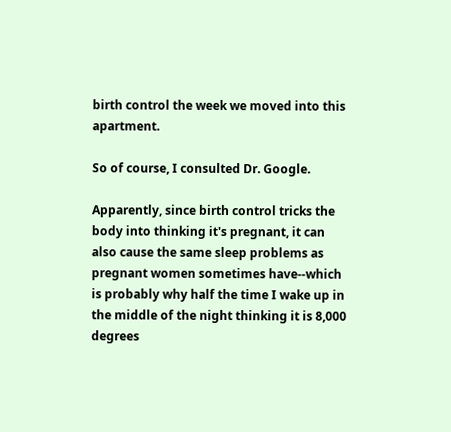birth control the week we moved into this apartment.

So of course, I consulted Dr. Google.

Apparently, since birth control tricks the body into thinking it's pregnant, it can also cause the same sleep problems as pregnant women sometimes have--which is probably why half the time I wake up in the middle of the night thinking it is 8,000 degrees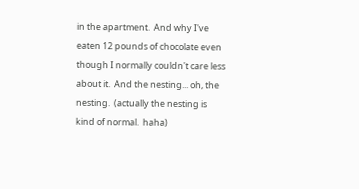in the apartment.  And why I've eaten 12 pounds of chocolate even though I normally couldn't care less about it.  And the nesting... oh, the nesting.  (actually the nesting is kind of normal.  haha)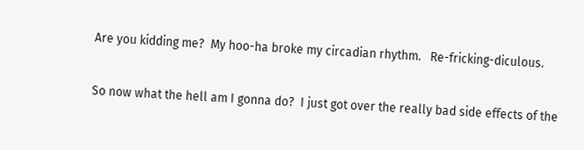Are you kidding me?  My hoo-ha broke my circadian rhythm.   Re-fricking-diculous.

So now what the hell am I gonna do?  I just got over the really bad side effects of the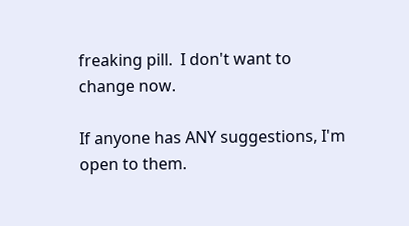freaking pill.  I don't want to change now.

If anyone has ANY suggestions, I'm open to them.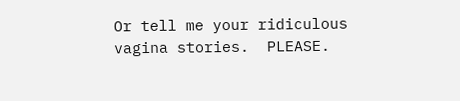Or tell me your ridiculous vagina stories.  PLEASE.